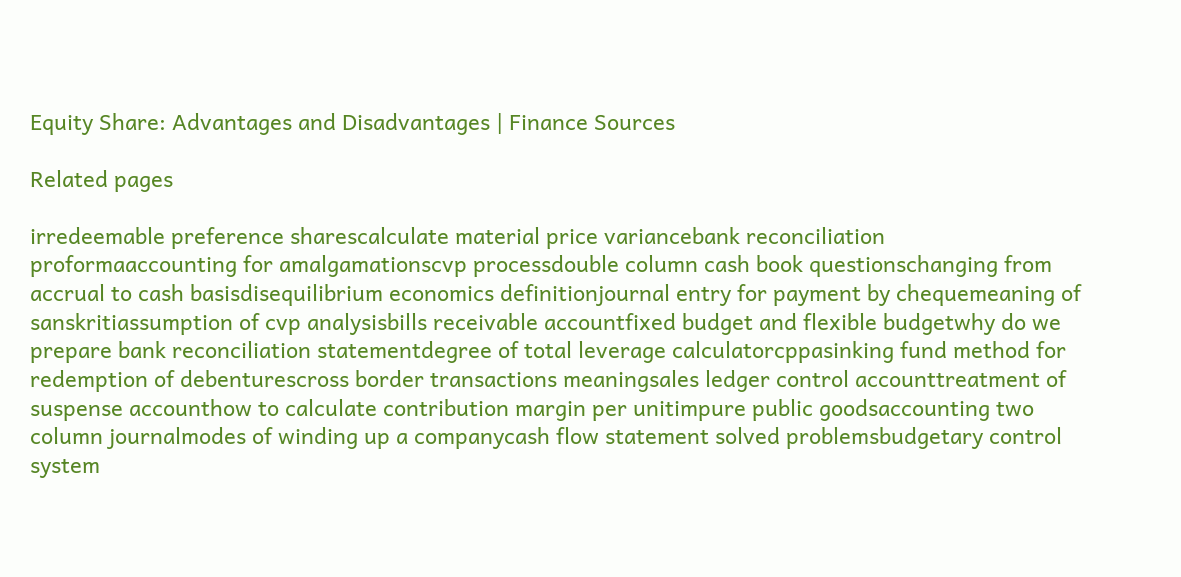Equity Share: Advantages and Disadvantages | Finance Sources

Related pages

irredeemable preference sharescalculate material price variancebank reconciliation proformaaccounting for amalgamationscvp processdouble column cash book questionschanging from accrual to cash basisdisequilibrium economics definitionjournal entry for payment by chequemeaning of sanskritiassumption of cvp analysisbills receivable accountfixed budget and flexible budgetwhy do we prepare bank reconciliation statementdegree of total leverage calculatorcppasinking fund method for redemption of debenturescross border transactions meaningsales ledger control accounttreatment of suspense accounthow to calculate contribution margin per unitimpure public goodsaccounting two column journalmodes of winding up a companycash flow statement solved problemsbudgetary control system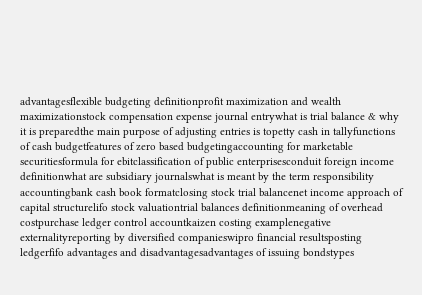advantagesflexible budgeting definitionprofit maximization and wealth maximizationstock compensation expense journal entrywhat is trial balance & why it is preparedthe main purpose of adjusting entries is topetty cash in tallyfunctions of cash budgetfeatures of zero based budgetingaccounting for marketable securitiesformula for ebitclassification of public enterprisesconduit foreign income definitionwhat are subsidiary journalswhat is meant by the term responsibility accountingbank cash book formatclosing stock trial balancenet income approach of capital structurelifo stock valuationtrial balances definitionmeaning of overhead costpurchase ledger control accountkaizen costing examplenegative externalityreporting by diversified companieswipro financial resultsposting ledgerfifo advantages and disadvantagesadvantages of issuing bondstypes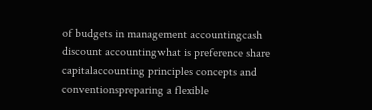of budgets in management accountingcash discount accountingwhat is preference share capitalaccounting principles concepts and conventionspreparing a flexible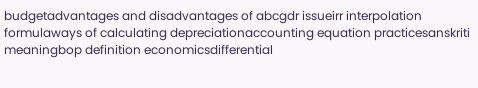budgetadvantages and disadvantages of abcgdr issueirr interpolation formulaways of calculating depreciationaccounting equation practicesanskriti meaningbop definition economicsdifferential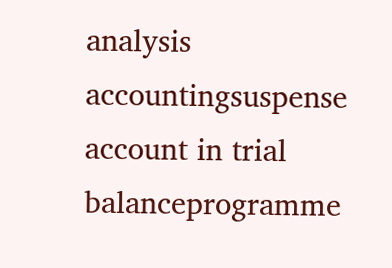analysis accountingsuspense account in trial balanceprogramme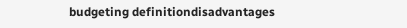budgeting definitiondisadvantages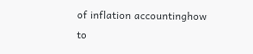of inflation accountinghow to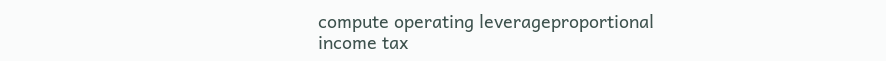compute operating leverageproportional income tax